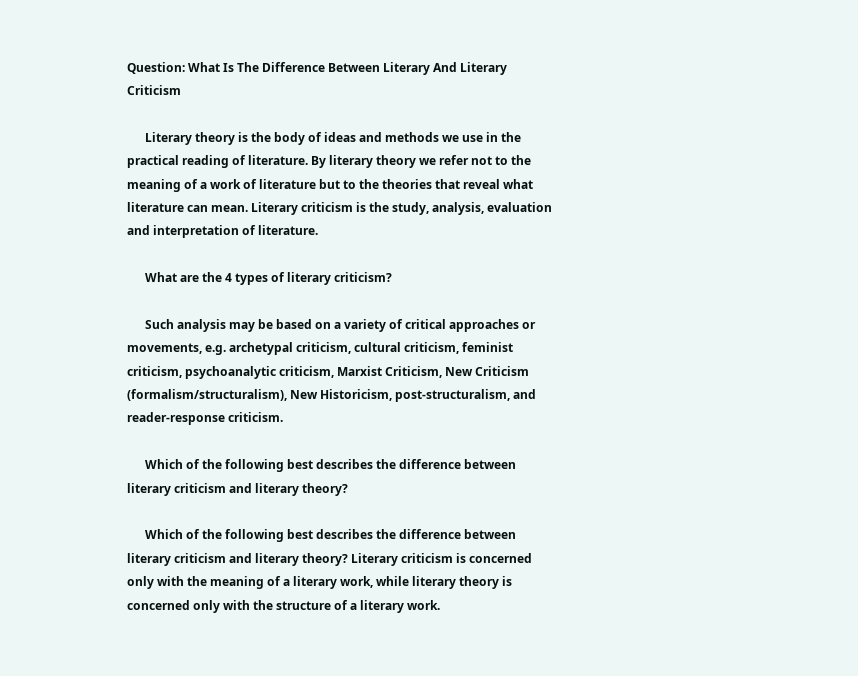Question: What Is The Difference Between Literary And Literary Criticism

      Literary theory is the body of ideas and methods we use in the practical reading of literature. By literary theory we refer not to the meaning of a work of literature but to the theories that reveal what literature can mean. Literary criticism is the study, analysis, evaluation and interpretation of literature.

      What are the 4 types of literary criticism?

      Such analysis may be based on a variety of critical approaches or movements, e.g. archetypal criticism, cultural criticism, feminist criticism, psychoanalytic criticism, Marxist Criticism, New Criticism (formalism/structuralism), New Historicism, post-structuralism, and reader-response criticism.

      Which of the following best describes the difference between literary criticism and literary theory?

      Which of the following best describes the difference between literary criticism and literary theory? Literary criticism is concerned only with the meaning of a literary work, while literary theory is concerned only with the structure of a literary work.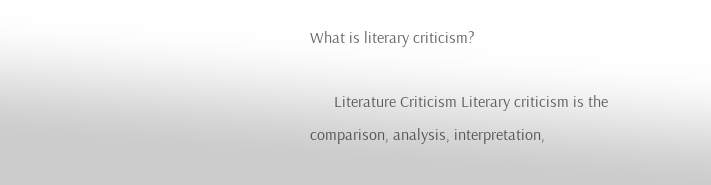What is literary criticism?

      Literature Criticism Literary criticism is the comparison, analysis, interpretation,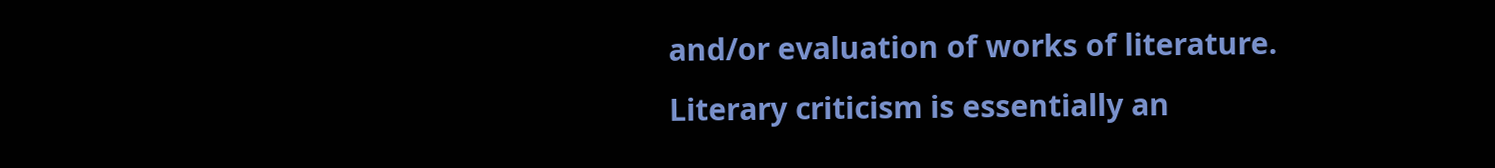and/or evaluation of works of literature. Literary criticism is essentially an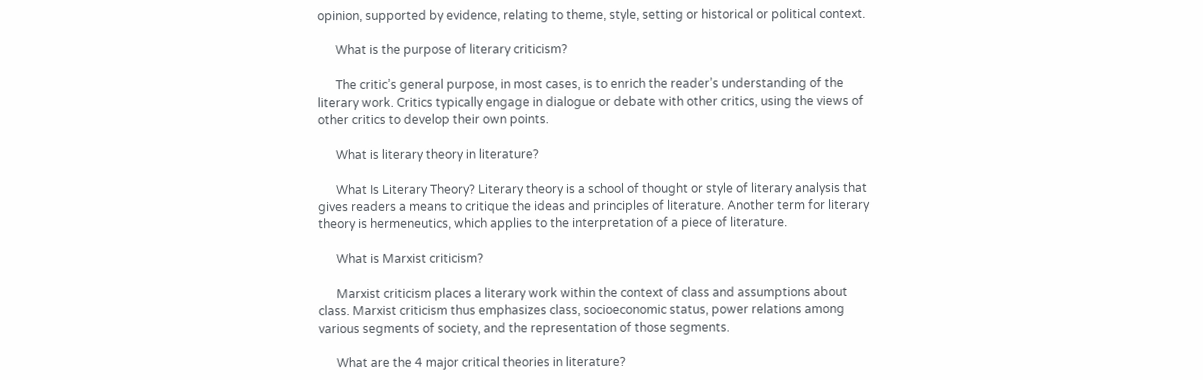opinion, supported by evidence, relating to theme, style, setting or historical or political context.

      What is the purpose of literary criticism?

      The critic’s general purpose, in most cases, is to enrich the reader’s understanding of the literary work. Critics typically engage in dialogue or debate with other critics, using the views of other critics to develop their own points.

      What is literary theory in literature?

      What Is Literary Theory? Literary theory is a school of thought or style of literary analysis that gives readers a means to critique the ideas and principles of literature. Another term for literary theory is hermeneutics, which applies to the interpretation of a piece of literature.

      What is Marxist criticism?

      Marxist criticism places a literary work within the context of class and assumptions about class. Marxist criticism thus emphasizes class, socioeconomic status, power relations among various segments of society, and the representation of those segments.

      What are the 4 major critical theories in literature?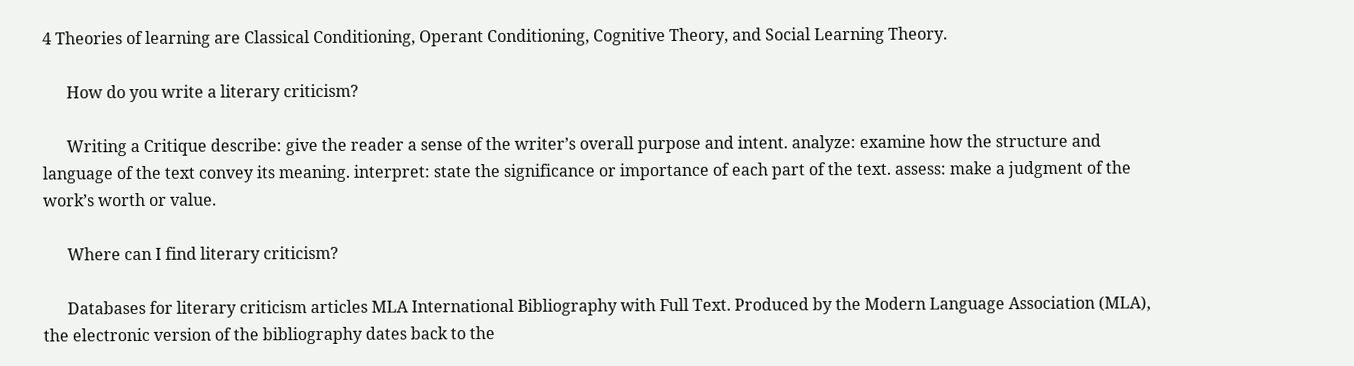4 Theories of learning are Classical Conditioning, Operant Conditioning, Cognitive Theory, and Social Learning Theory.

      How do you write a literary criticism?

      Writing a Critique describe: give the reader a sense of the writer’s overall purpose and intent. analyze: examine how the structure and language of the text convey its meaning. interpret: state the significance or importance of each part of the text. assess: make a judgment of the work’s worth or value.

      Where can I find literary criticism?

      Databases for literary criticism articles MLA International Bibliography with Full Text. Produced by the Modern Language Association (MLA), the electronic version of the bibliography dates back to the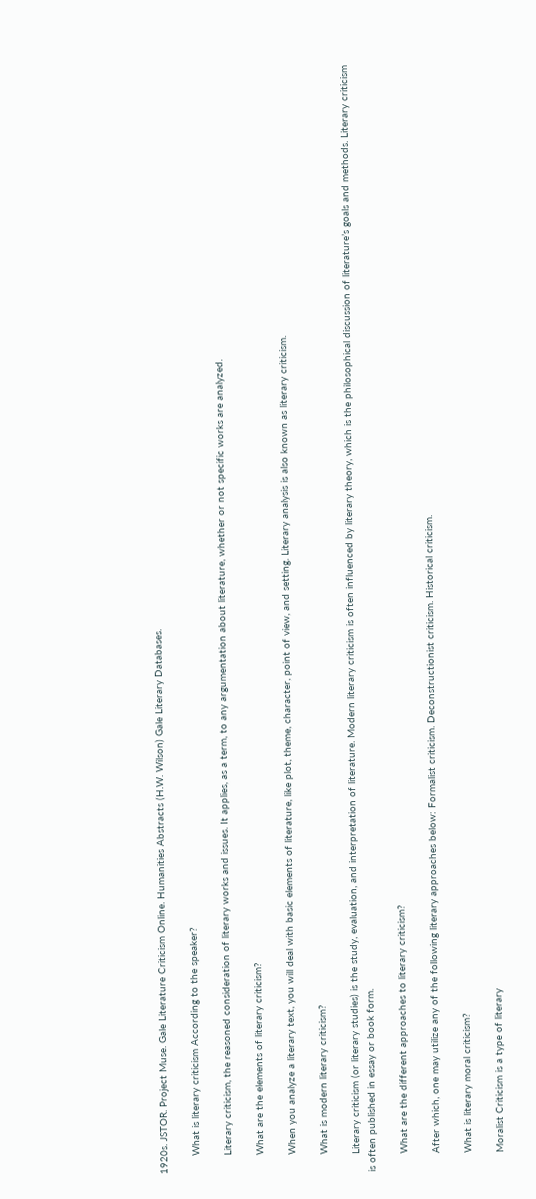1920s. JSTOR. Project Muse. Gale Literature Criticism Online. Humanities Abstracts (H.W. Wilson) Gale Literary Databases.

      What is literary criticism According to the speaker?

      Literary criticism, the reasoned consideration of literary works and issues. It applies, as a term, to any argumentation about literature, whether or not specific works are analyzed.

      What are the elements of literary criticism?

      When you analyze a literary text, you will deal with basic elements of literature, like plot, theme, character, point of view, and setting. Literary analysis is also known as literary criticism.

      What is modern literary criticism?

      Literary criticism (or literary studies) is the study, evaluation, and interpretation of literature. Modern literary criticism is often influenced by literary theory, which is the philosophical discussion of literature’s goals and methods. Literary criticism is often published in essay or book form.

      What are the different approaches to literary criticism?

      After which, one may utilize any of the following literary approaches below: Formalist criticism. Deconstructionist criticism. Historical criticism.

      What is literary moral criticism?

      Moralist Criticism is a type of literary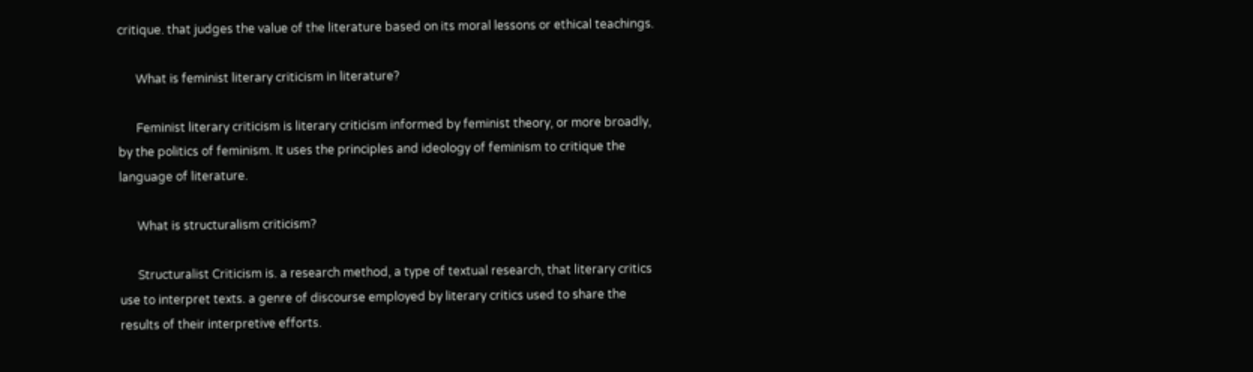critique. that judges the value of the literature based on its moral lessons or ethical teachings.

      What is feminist literary criticism in literature?

      Feminist literary criticism is literary criticism informed by feminist theory, or more broadly, by the politics of feminism. It uses the principles and ideology of feminism to critique the language of literature.

      What is structuralism criticism?

      Structuralist Criticism is. a research method, a type of textual research, that literary critics use to interpret texts. a genre of discourse employed by literary critics used to share the results of their interpretive efforts.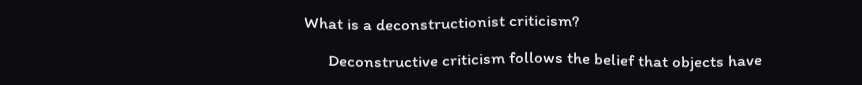What is a deconstructionist criticism?

      Deconstructive criticism follows the belief that objects have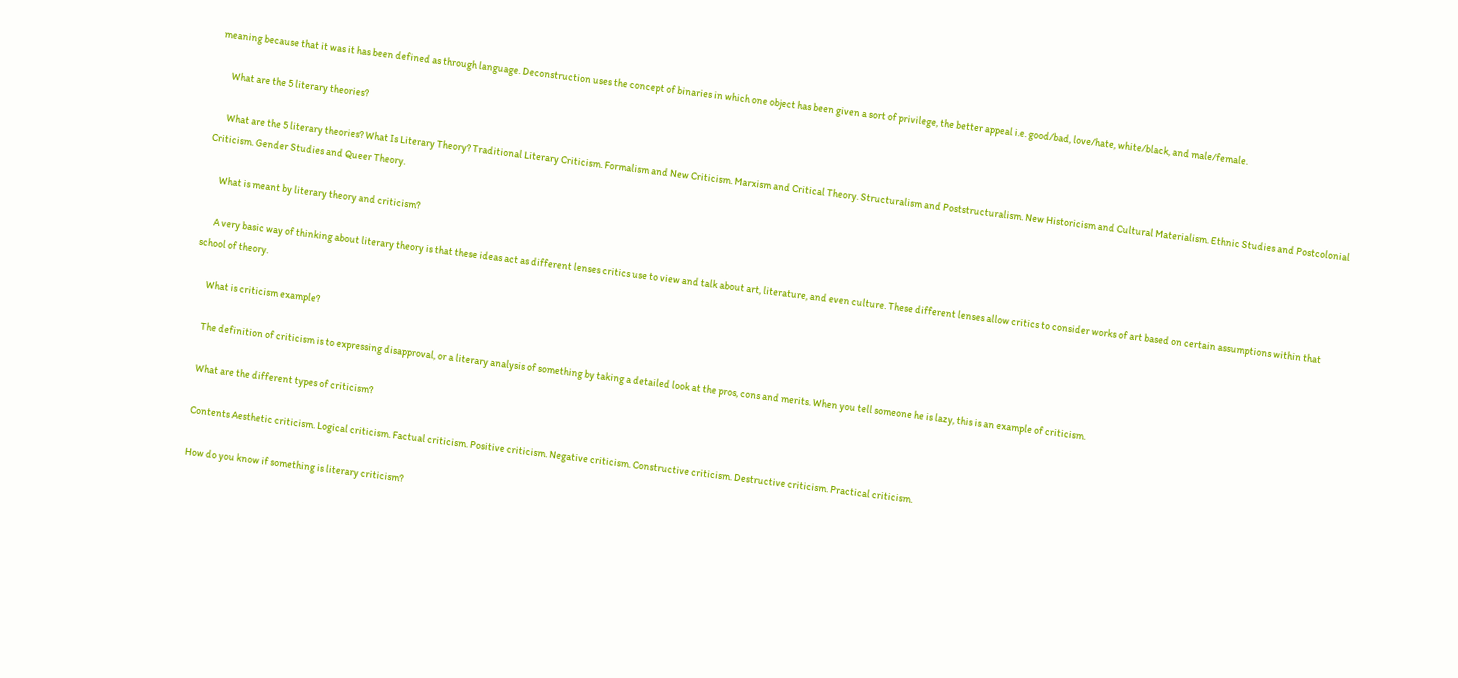meaning because that it was it has been defined as through language. Deconstruction uses the concept of binaries in which one object has been given a sort of privilege, the better appeal i.e. good/bad, love/hate, white/black, and male/female.

      What are the 5 literary theories?

      What are the 5 literary theories? What Is Literary Theory? Traditional Literary Criticism. Formalism and New Criticism. Marxism and Critical Theory. Structuralism and Poststructuralism. New Historicism and Cultural Materialism. Ethnic Studies and Postcolonial Criticism. Gender Studies and Queer Theory.

      What is meant by literary theory and criticism?

      A very basic way of thinking about literary theory is that these ideas act as different lenses critics use to view and talk about art, literature, and even culture. These different lenses allow critics to consider works of art based on certain assumptions within that school of theory.

      What is criticism example?

      The definition of criticism is to expressing disapproval, or a literary analysis of something by taking a detailed look at the pros, cons and merits. When you tell someone he is lazy, this is an example of criticism.

      What are the different types of criticism?

      Contents Aesthetic criticism. Logical criticism. Factual criticism. Positive criticism. Negative criticism. Constructive criticism. Destructive criticism. Practical criticism.

      How do you know if something is literary criticism?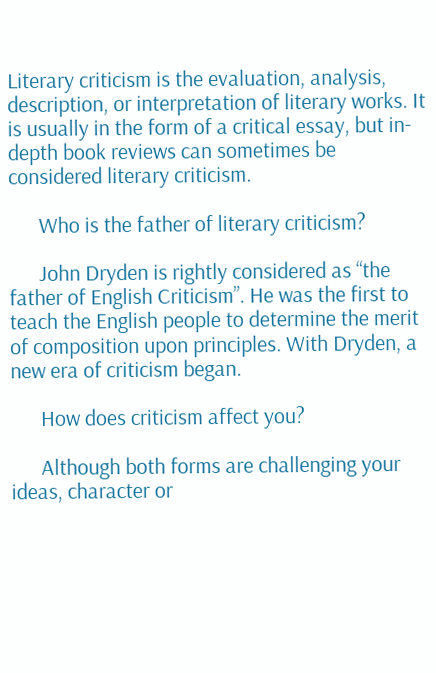Literary criticism is the evaluation, analysis, description, or interpretation of literary works. It is usually in the form of a critical essay, but in-depth book reviews can sometimes be considered literary criticism.

      Who is the father of literary criticism?

      John Dryden is rightly considered as “the father of English Criticism”. He was the first to teach the English people to determine the merit of composition upon principles. With Dryden, a new era of criticism began.

      How does criticism affect you?

      Although both forms are challenging your ideas, character or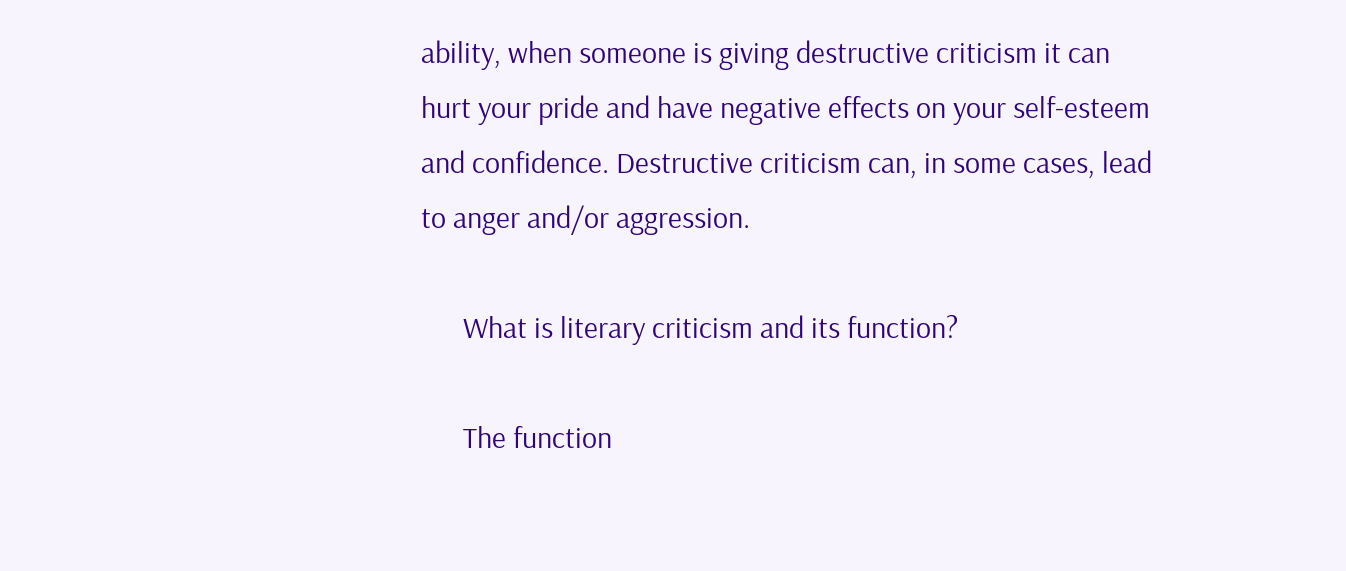ability, when someone is giving destructive criticism it can hurt your pride and have negative effects on your self-esteem and confidence. Destructive criticism can, in some cases, lead to anger and/or aggression.

      What is literary criticism and its function?

      The function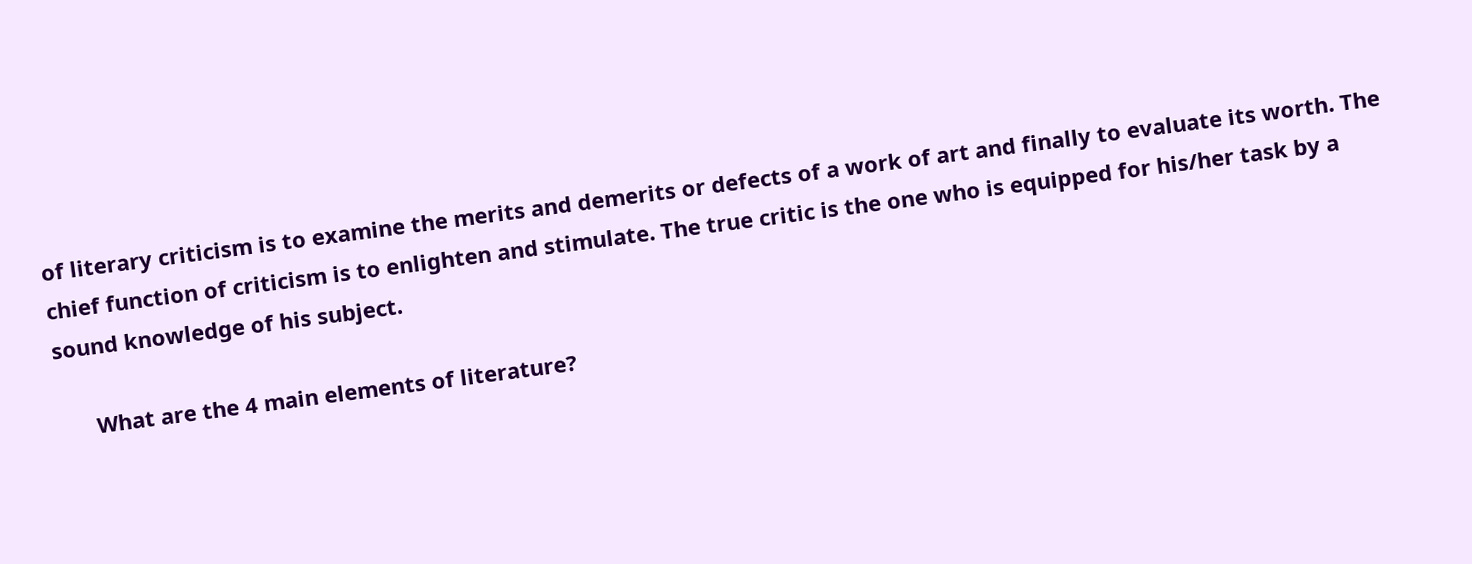of literary criticism is to examine the merits and demerits or defects of a work of art and finally to evaluate its worth. The chief function of criticism is to enlighten and stimulate. The true critic is the one who is equipped for his/her task by a sound knowledge of his subject.

      What are the 4 main elements of literature?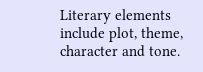Literary elements include plot, theme, character and tone.